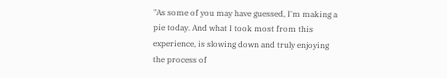"As some of you may have guessed, I'm making a pie today. And what I took most from this experience, is slowing down and truly enjoying the process of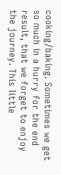cooking/baking. Sometimes we get so much in a hurry for the end result, that we forget to enjoy the journey. This little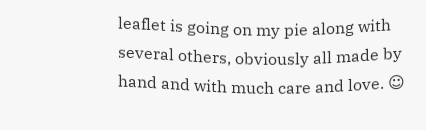leaflet is going on my pie along with several others, obviously all made by hand and with much care and love. ☺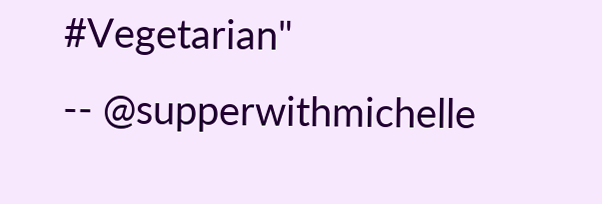#Vegetarian"
-- @supperwithmichelle